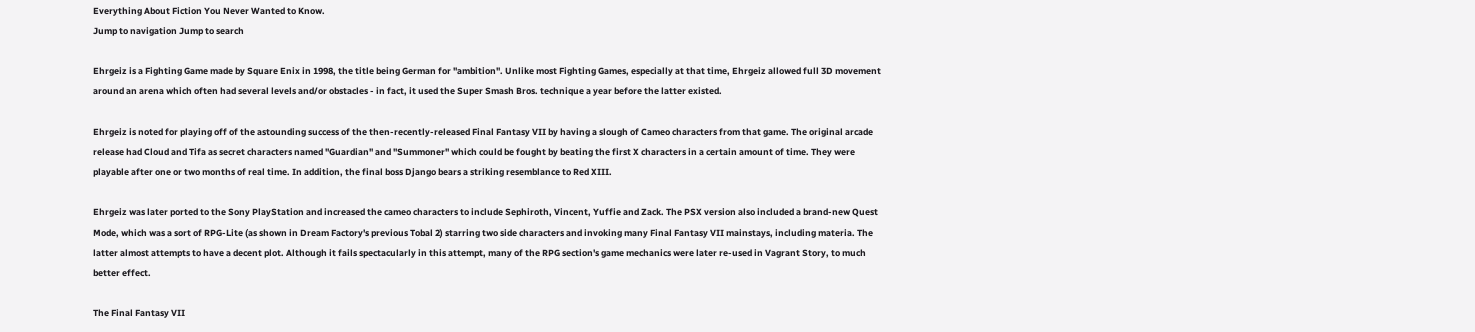Everything About Fiction You Never Wanted to Know.
Jump to navigation Jump to search

Ehrgeiz is a Fighting Game made by Square Enix in 1998, the title being German for "ambition". Unlike most Fighting Games, especially at that time, Ehrgeiz allowed full 3D movement around an arena which often had several levels and/or obstacles - in fact, it used the Super Smash Bros. technique a year before the latter existed.

Ehrgeiz is noted for playing off of the astounding success of the then-recently-released Final Fantasy VII by having a slough of Cameo characters from that game. The original arcade release had Cloud and Tifa as secret characters named "Guardian" and "Summoner" which could be fought by beating the first X characters in a certain amount of time. They were playable after one or two months of real time. In addition, the final boss Django bears a striking resemblance to Red XIII.

Ehrgeiz was later ported to the Sony PlayStation and increased the cameo characters to include Sephiroth, Vincent, Yuffie and Zack. The PSX version also included a brand-new Quest Mode, which was a sort of RPG-Lite (as shown in Dream Factory's previous Tobal 2) starring two side characters and invoking many Final Fantasy VII mainstays, including materia. The latter almost attempts to have a decent plot. Although it fails spectacularly in this attempt, many of the RPG section's game mechanics were later re-used in Vagrant Story, to much better effect.

The Final Fantasy VII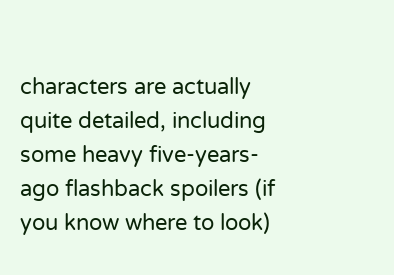characters are actually quite detailed, including some heavy five-years-ago flashback spoilers (if you know where to look)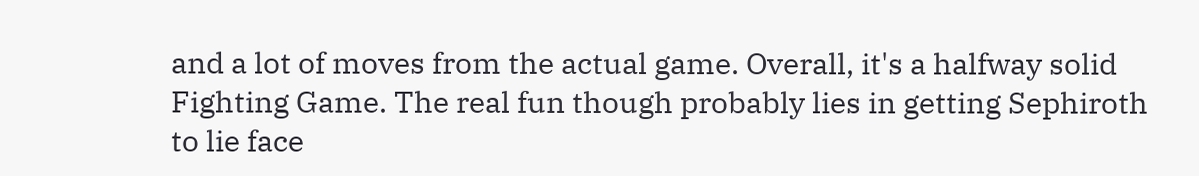and a lot of moves from the actual game. Overall, it's a halfway solid Fighting Game. The real fun though probably lies in getting Sephiroth to lie face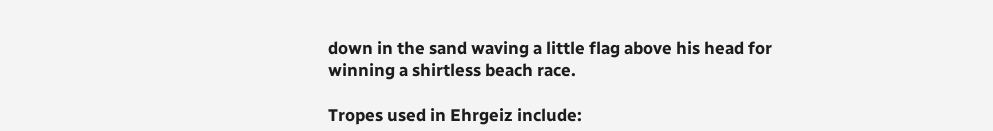down in the sand waving a little flag above his head for winning a shirtless beach race.

Tropes used in Ehrgeiz include: